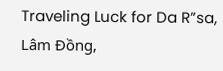Traveling Luck for Da R”sa, Lâm Ðồng,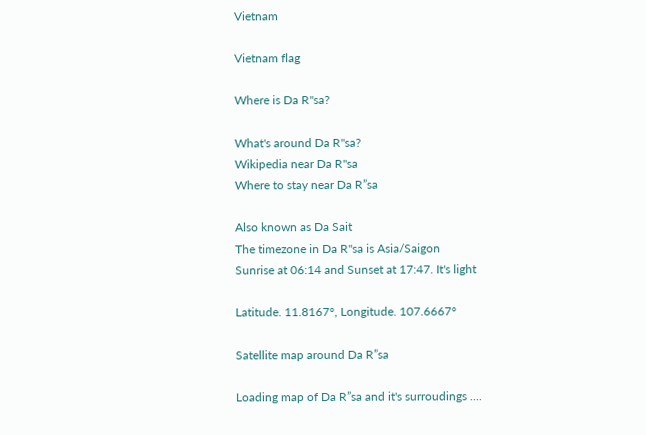Vietnam

Vietnam flag

Where is Da R"sa?

What's around Da R"sa?
Wikipedia near Da R"sa
Where to stay near Da R”sa

Also known as Da Sait
The timezone in Da R"sa is Asia/Saigon
Sunrise at 06:14 and Sunset at 17:47. It's light

Latitude. 11.8167°, Longitude. 107.6667°

Satellite map around Da R”sa

Loading map of Da R”sa and it's surroudings ....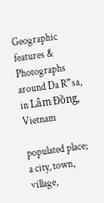Geographic features & Photographs around Da R”sa, in Lâm Ðồng, Vietnam

populated place;
a city, town, village,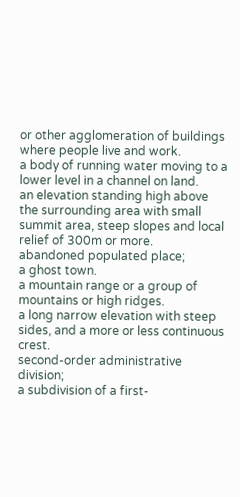or other agglomeration of buildings where people live and work.
a body of running water moving to a lower level in a channel on land.
an elevation standing high above the surrounding area with small summit area, steep slopes and local relief of 300m or more.
abandoned populated place;
a ghost town.
a mountain range or a group of mountains or high ridges.
a long narrow elevation with steep sides, and a more or less continuous crest.
second-order administrative division;
a subdivision of a first-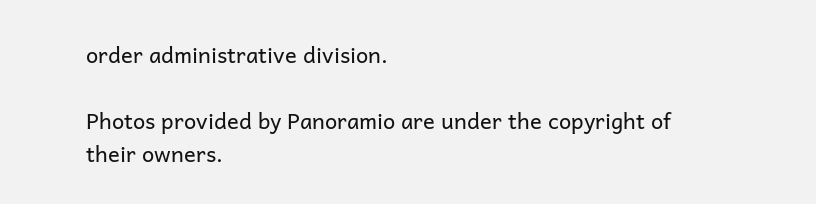order administrative division.

Photos provided by Panoramio are under the copyright of their owners.